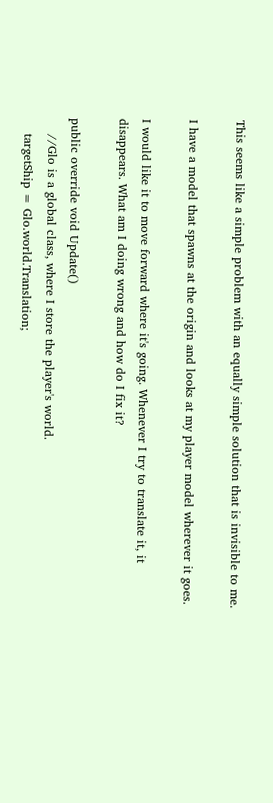This seems like a simple problem with an equally simple solution that is invisible to me.

I have a model that spawns at the origin and looks at my player model wherever it goes.

I would like it to move forward where it's going. Whenever I try to translate it, it disappears. What am I doing wrong and how do I fix it?

public override void Update()
    //Glo is a global class, where I store the player's world.
    targetShip = Glo.world.Translation;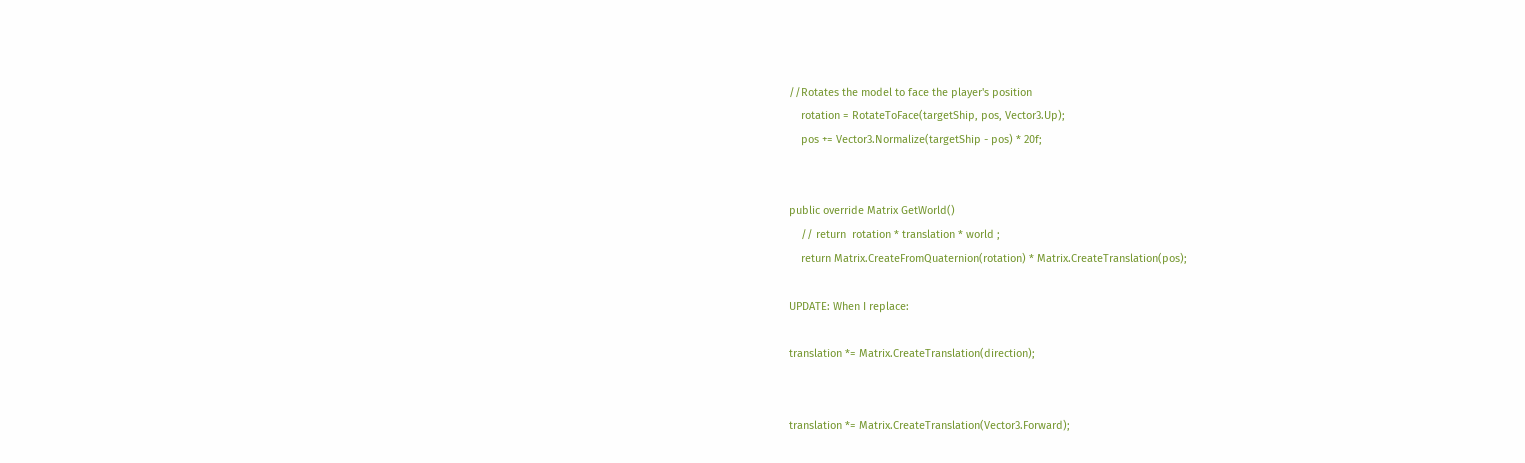//Rotates the model to face the player's position
    rotation = RotateToFace(targetShip, pos, Vector3.Up);
    pos += Vector3.Normalize(targetShip - pos) * 20f;


public override Matrix GetWorld()
    // return  rotation * translation * world ;
    return Matrix.CreateFromQuaternion(rotation) * Matrix.CreateTranslation(pos);

UPDATE: When I replace:

translation *= Matrix.CreateTranslation(direction);


translation *= Matrix.CreateTranslation(Vector3.Forward);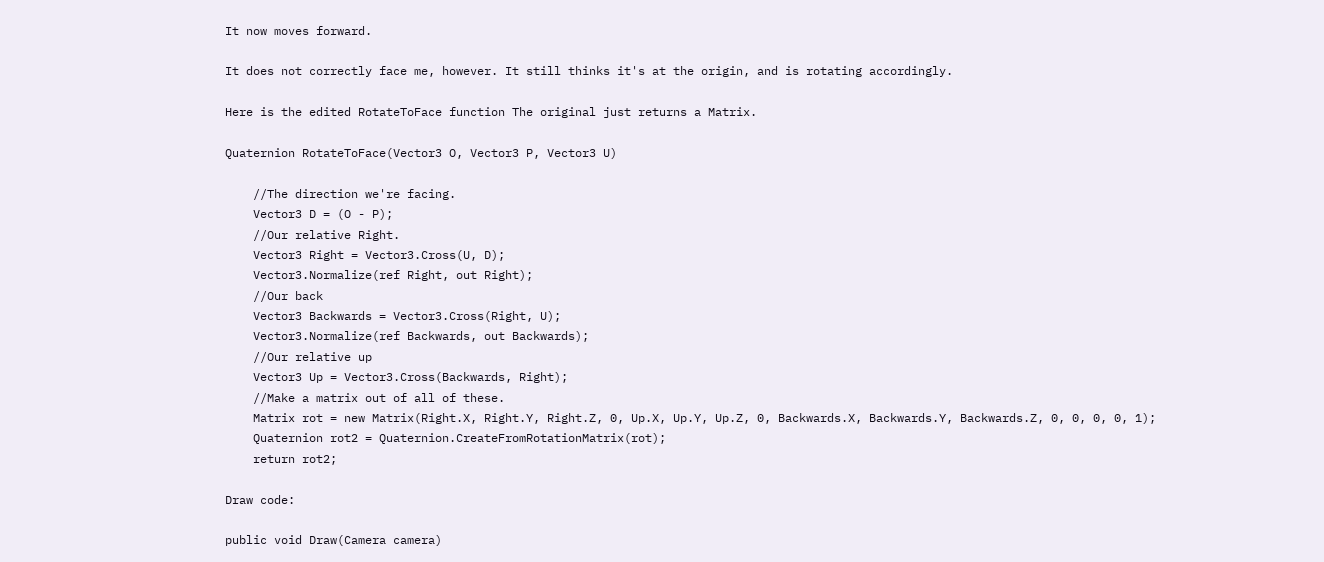It now moves forward.

It does not correctly face me, however. It still thinks it's at the origin, and is rotating accordingly.

Here is the edited RotateToFace function The original just returns a Matrix.

Quaternion RotateToFace(Vector3 O, Vector3 P, Vector3 U)

    //The direction we're facing.
    Vector3 D = (O - P);
    //Our relative Right.
    Vector3 Right = Vector3.Cross(U, D);
    Vector3.Normalize(ref Right, out Right);
    //Our back
    Vector3 Backwards = Vector3.Cross(Right, U);
    Vector3.Normalize(ref Backwards, out Backwards);
    //Our relative up
    Vector3 Up = Vector3.Cross(Backwards, Right);
    //Make a matrix out of all of these.
    Matrix rot = new Matrix(Right.X, Right.Y, Right.Z, 0, Up.X, Up.Y, Up.Z, 0, Backwards.X, Backwards.Y, Backwards.Z, 0, 0, 0, 0, 1);
    Quaternion rot2 = Quaternion.CreateFromRotationMatrix(rot);
    return rot2;

Draw code:

public void Draw(Camera camera)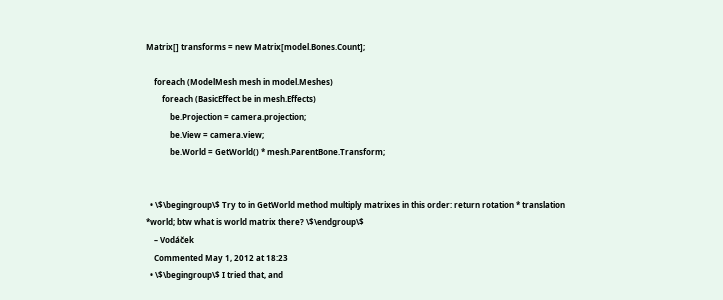Matrix[] transforms = new Matrix[model.Bones.Count];

    foreach (ModelMesh mesh in model.Meshes)
        foreach (BasicEffect be in mesh.Effects)
            be.Projection = camera.projection;
            be.View = camera.view;
            be.World = GetWorld() * mesh.ParentBone.Transform;


  • \$\begingroup\$ Try to in GetWorld method multiply matrixes in this order: return rotation * translation *world; btw what is world matrix there? \$\endgroup\$
    – Vodáček
    Commented May 1, 2012 at 18:23
  • \$\begingroup\$ I tried that, and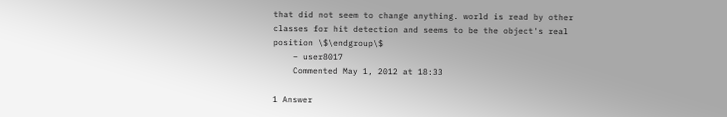that did not seem to change anything. world is read by other classes for hit detection and seems to be the object's real position \$\endgroup\$
    – user8017
    Commented May 1, 2012 at 18:33

1 Answer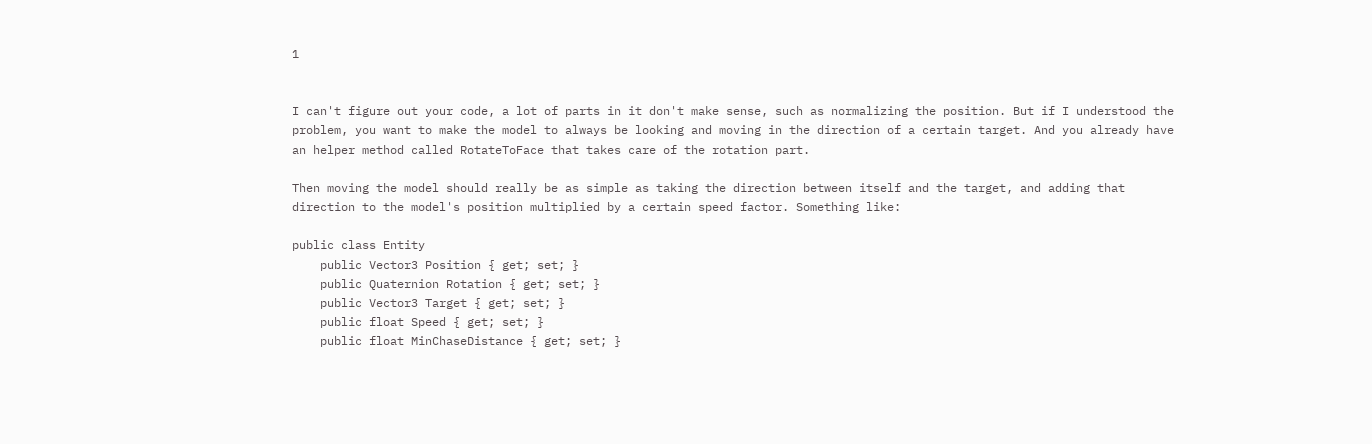1


I can't figure out your code, a lot of parts in it don't make sense, such as normalizing the position. But if I understood the problem, you want to make the model to always be looking and moving in the direction of a certain target. And you already have an helper method called RotateToFace that takes care of the rotation part.

Then moving the model should really be as simple as taking the direction between itself and the target, and adding that direction to the model's position multiplied by a certain speed factor. Something like:

public class Entity
    public Vector3 Position { get; set; }
    public Quaternion Rotation { get; set; }
    public Vector3 Target { get; set; }
    public float Speed { get; set; }
    public float MinChaseDistance { get; set; }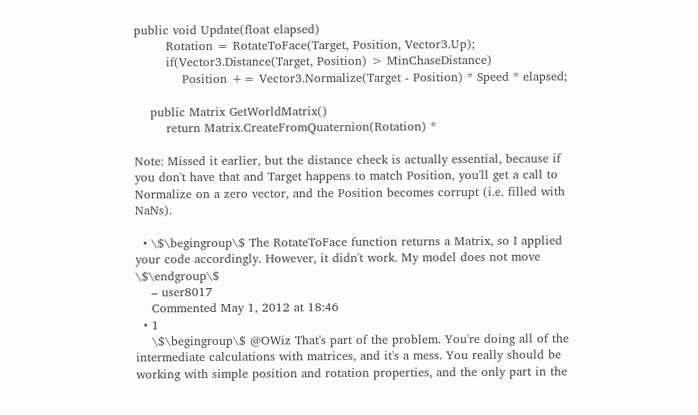public void Update(float elapsed)
        Rotation = RotateToFace(Target, Position, Vector3.Up);
        if(Vector3.Distance(Target, Position) > MinChaseDistance)
            Position += Vector3.Normalize(Target - Position) * Speed * elapsed;

    public Matrix GetWorldMatrix()
        return Matrix.CreateFromQuaternion(Rotation) *

Note: Missed it earlier, but the distance check is actually essential, because if you don't have that and Target happens to match Position, you'll get a call to Normalize on a zero vector, and the Position becomes corrupt (i.e. filled with NaNs).

  • \$\begingroup\$ The RotateToFace function returns a Matrix, so I applied your code accordingly. However, it didn't work. My model does not move \$\endgroup\$
    – user8017
    Commented May 1, 2012 at 18:46
  • 1
    \$\begingroup\$ @OWiz That's part of the problem. You're doing all of the intermediate calculations with matrices, and it's a mess. You really should be working with simple position and rotation properties, and the only part in the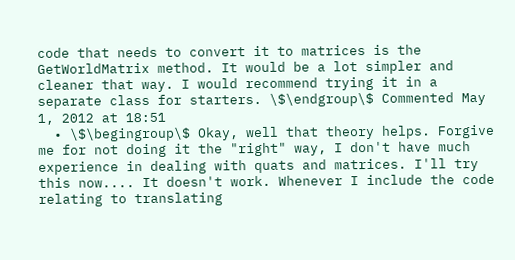code that needs to convert it to matrices is the GetWorldMatrix method. It would be a lot simpler and cleaner that way. I would recommend trying it in a separate class for starters. \$\endgroup\$ Commented May 1, 2012 at 18:51
  • \$\begingroup\$ Okay, well that theory helps. Forgive me for not doing it the "right" way, I don't have much experience in dealing with quats and matrices. I'll try this now.... It doesn't work. Whenever I include the code relating to translating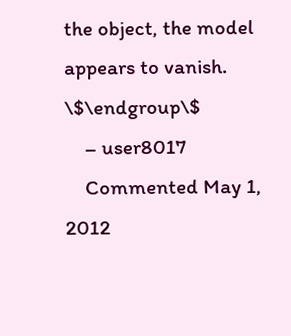the object, the model appears to vanish. \$\endgroup\$
    – user8017
    Commented May 1, 2012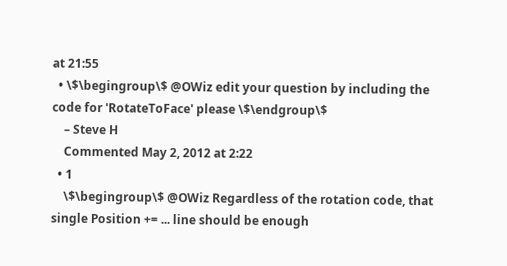at 21:55
  • \$\begingroup\$ @OWiz edit your question by including the code for 'RotateToFace' please \$\endgroup\$
    – Steve H
    Commented May 2, 2012 at 2:22
  • 1
    \$\begingroup\$ @OWiz Regardless of the rotation code, that single Position += ... line should be enough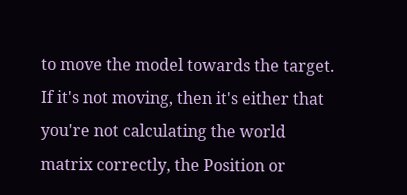to move the model towards the target. If it's not moving, then it's either that you're not calculating the world matrix correctly, the Position or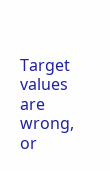Target values are wrong, or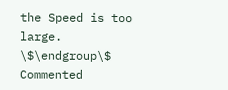the Speed is too large. \$\endgroup\$ Commented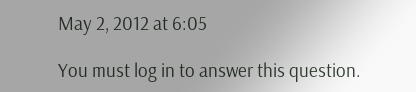May 2, 2012 at 6:05

You must log in to answer this question.